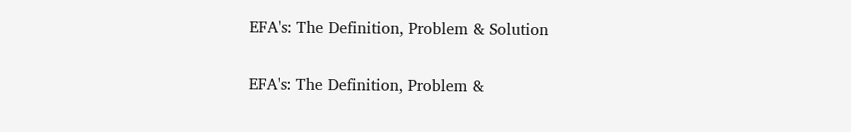EFA's: The Definition, Problem & Solution

EFA's: The Definition, Problem &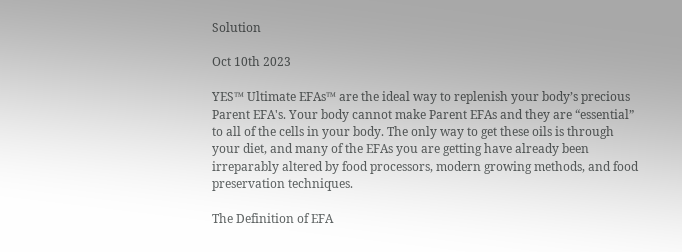Solution

Oct 10th 2023

YES™ Ultimate EFAs™ are the ideal way to replenish your body’s precious Parent EFA's. Your body cannot make Parent EFAs and they are “essential” to all of the cells in your body. The only way to get these oils is through your diet, and many of the EFAs you are getting have already been irreparably altered by food processors, modern growing methods, and food preservation techniques.

The Definition of EFA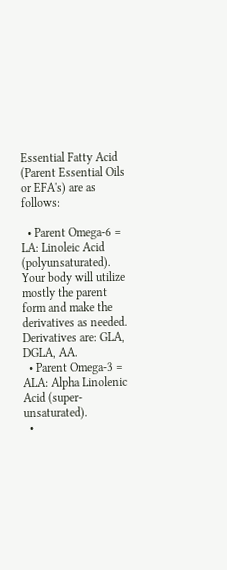Essential Fatty Acid (Parent Essential Oils or EFA's) are as follows:

  • Parent Omega-6 = LA: Linoleic Acid (polyunsaturated). Your body will utilize mostly the parent form and make the derivatives as needed. Derivatives are: GLA, DGLA, AA.
  • Parent Omega-3 = ALA: Alpha Linolenic Acid (super-unsaturated).
  •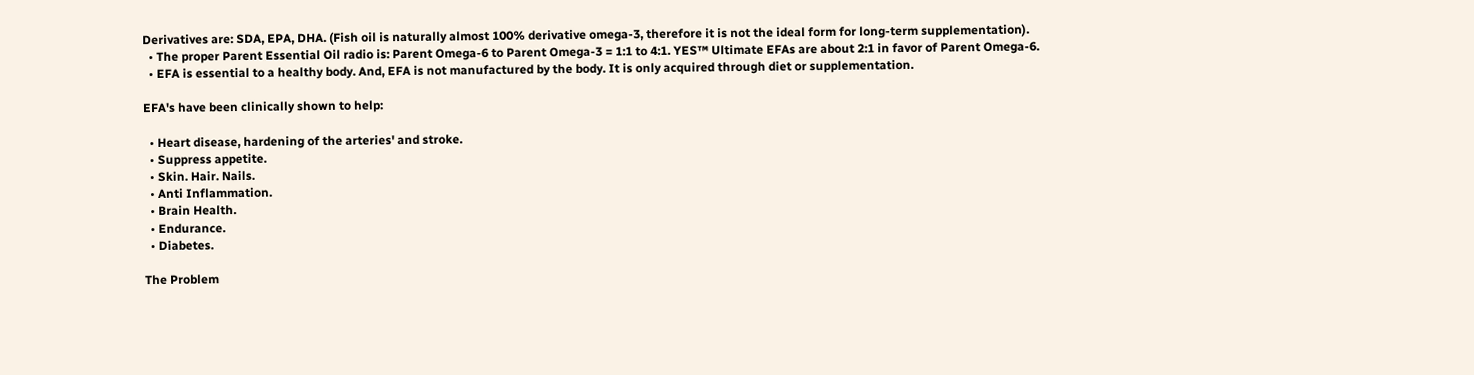Derivatives are: SDA, EPA, DHA. (Fish oil is naturally almost 100% derivative omega-3, therefore it is not the ideal form for long-term supplementation).
  • The proper Parent Essential Oil radio is: Parent Omega-6 to Parent Omega-3 = 1:1 to 4:1. YES™ Ultimate EFAs are about 2:1 in favor of Parent Omega-6.
  • EFA is essential to a healthy body. And, EFA is not manufactured by the body. It is only acquired through diet or supplementation.

EFA's have been clinically shown to help:

  • Heart disease, hardening of the arteries' and stroke.
  • Suppress appetite.
  • Skin. Hair. Nails.
  • Anti Inflammation.
  • Brain Health.
  • Endurance.
  • Diabetes.

The Problem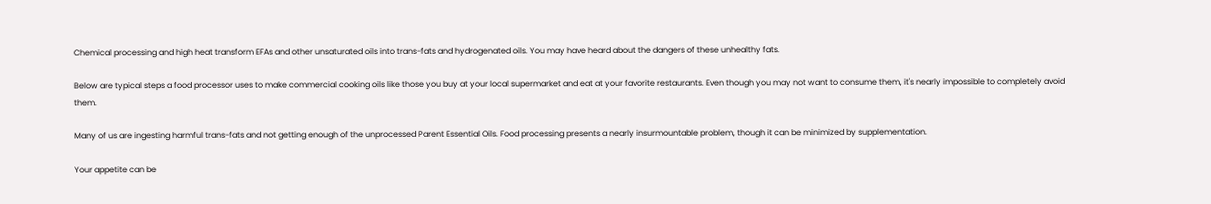Chemical processing and high heat transform EFAs and other unsaturated oils into trans-fats and hydrogenated oils. You may have heard about the dangers of these unhealthy fats.

Below are typical steps a food processor uses to make commercial cooking oils like those you buy at your local supermarket and eat at your favorite restaurants. Even though you may not want to consume them, it's nearly impossible to completely avoid them.

Many of us are ingesting harmful trans-fats and not getting enough of the unprocessed Parent Essential Oils. Food processing presents a nearly insurmountable problem, though it can be minimized by supplementation.

Your appetite can be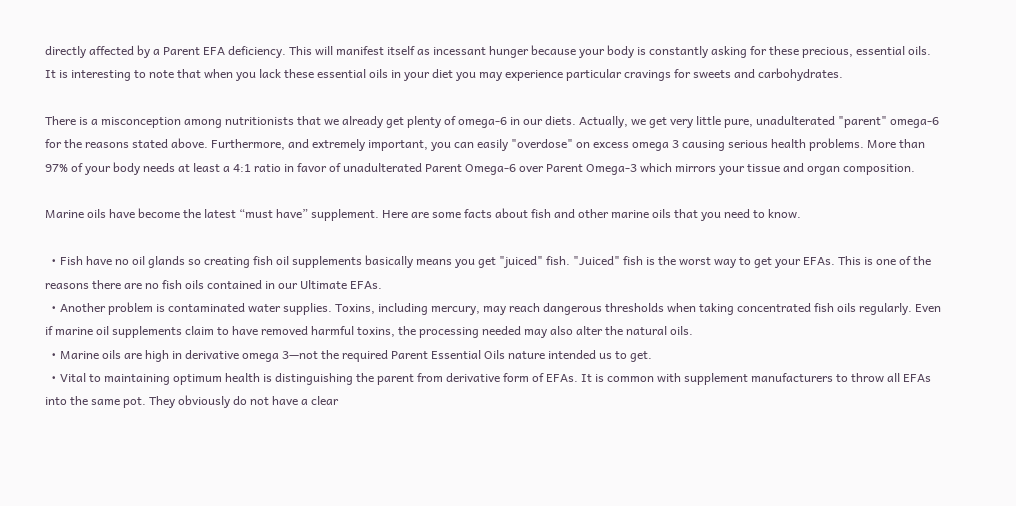directly affected by a Parent EFA deficiency. This will manifest itself as incessant hunger because your body is constantly asking for these precious, essential oils. It is interesting to note that when you lack these essential oils in your diet you may experience particular cravings for sweets and carbohydrates.

There is a misconception among nutritionists that we already get plenty of omega-6 in our diets. Actually, we get very little pure, unadulterated "parent" omega-6 for the reasons stated above. Furthermore, and extremely important, you can easily "overdose" on excess omega 3 causing serious health problems. More than 97% of your body needs at least a 4:1 ratio in favor of unadulterated Parent Omega-6 over Parent Omega-3 which mirrors your tissue and organ composition.

Marine oils have become the latest “must have” supplement. Here are some facts about fish and other marine oils that you need to know.

  • Fish have no oil glands so creating fish oil supplements basically means you get "juiced" fish. "Juiced" fish is the worst way to get your EFAs. This is one of the reasons there are no fish oils contained in our Ultimate EFAs.
  • Another problem is contaminated water supplies. Toxins, including mercury, may reach dangerous thresholds when taking concentrated fish oils regularly. Even if marine oil supplements claim to have removed harmful toxins, the processing needed may also alter the natural oils.
  • Marine oils are high in derivative omega 3—not the required Parent Essential Oils nature intended us to get.
  • Vital to maintaining optimum health is distinguishing the parent from derivative form of EFAs. It is common with supplement manufacturers to throw all EFAs into the same pot. They obviously do not have a clear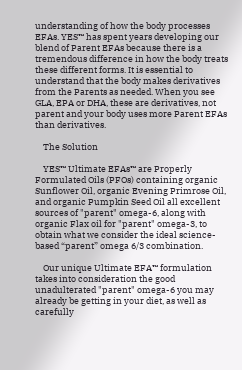understanding of how the body processes EFAs. YES™ has spent years developing our blend of Parent EFAs because there is a tremendous difference in how the body treats these different forms. It is essential to understand that the body makes derivatives from the Parents as needed. When you see GLA, EPA or DHA, these are derivatives, not parent and your body uses more Parent EFAs than derivatives.

    The Solution

    YES™ Ultimate EFAs™ are Properly Formulated Oils (PFOs) containing organic Sunflower Oil, organic Evening Primrose Oil, and organic Pumpkin Seed Oil all excellent sources of "parent" omega-6, along with organic Flax oil for "parent" omega-3, to obtain what we consider the ideal science-based “parent” omega 6/3 combination.

    Our unique Ultimate EFA™ formulation takes into consideration the good unadulterated "parent" omega-6 you may already be getting in your diet, as well as carefully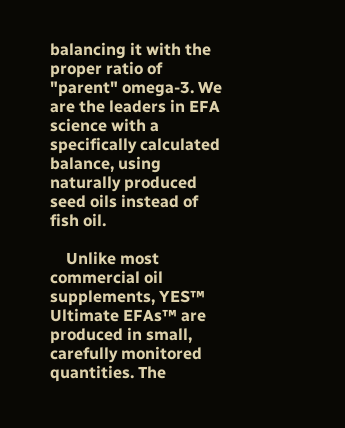balancing it with the proper ratio of "parent" omega-3. We are the leaders in EFA science with a specifically calculated balance, using naturally produced seed oils instead of fish oil.

    Unlike most commercial oil supplements, YES™ Ultimate EFAs™ are produced in small, carefully monitored quantities. The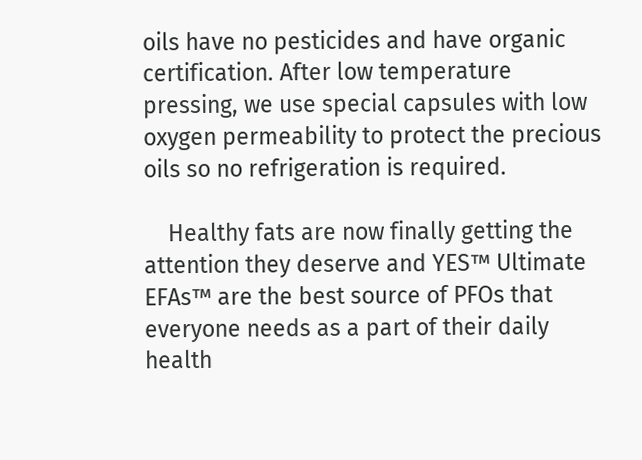oils have no pesticides and have organic certification. After low temperature pressing, we use special capsules with low oxygen permeability to protect the precious oils so no refrigeration is required.

    Healthy fats are now finally getting the attention they deserve and YES™ Ultimate EFAs™ are the best source of PFOs that everyone needs as a part of their daily health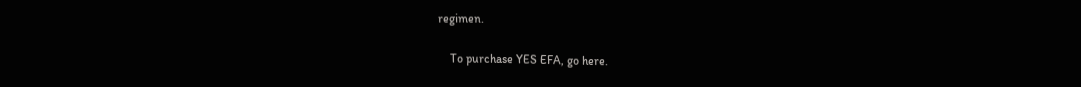regimen.

    To purchase YES EFA, go here.